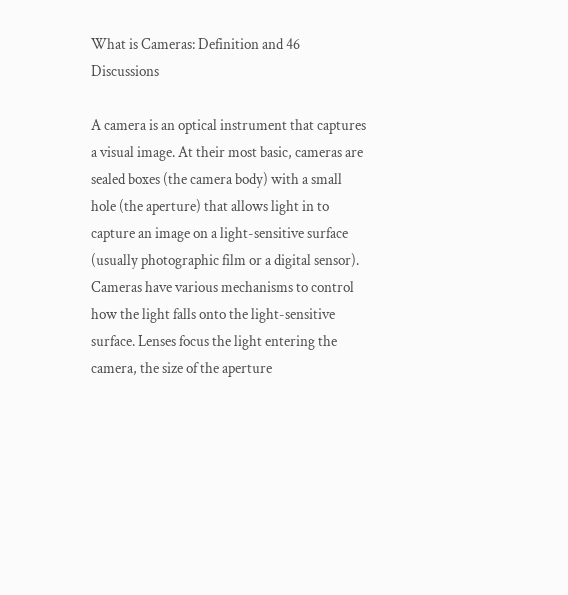What is Cameras: Definition and 46 Discussions

A camera is an optical instrument that captures a visual image. At their most basic, cameras are sealed boxes (the camera body) with a small hole (the aperture) that allows light in to capture an image on a light-sensitive surface (usually photographic film or a digital sensor). Cameras have various mechanisms to control how the light falls onto the light-sensitive surface. Lenses focus the light entering the camera, the size of the aperture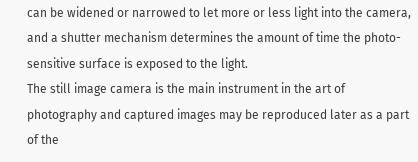can be widened or narrowed to let more or less light into the camera, and a shutter mechanism determines the amount of time the photo-sensitive surface is exposed to the light.
The still image camera is the main instrument in the art of photography and captured images may be reproduced later as a part of the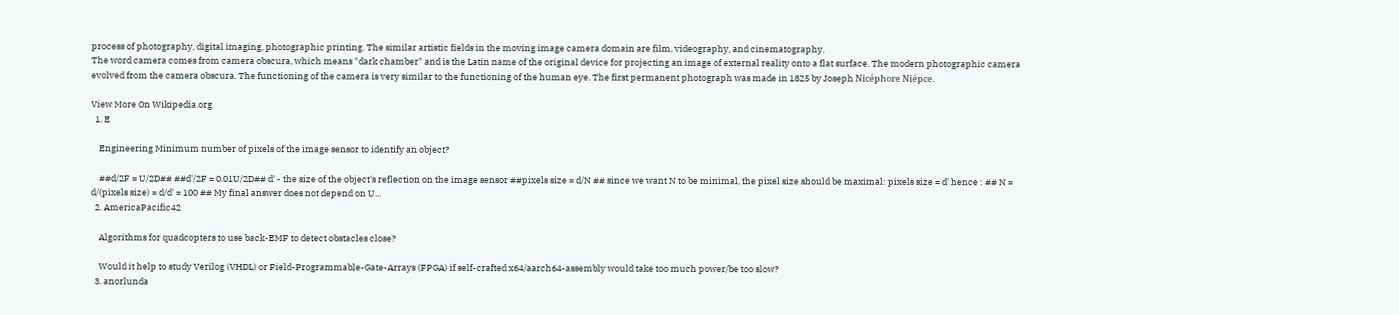process of photography, digital imaging, photographic printing. The similar artistic fields in the moving image camera domain are film, videography, and cinematography.
The word camera comes from camera obscura, which means "dark chamber" and is the Latin name of the original device for projecting an image of external reality onto a flat surface. The modern photographic camera evolved from the camera obscura. The functioning of the camera is very similar to the functioning of the human eye. The first permanent photograph was made in 1825 by Joseph Nicéphore Niépce.

View More On Wikipedia.org
  1. E

    Engineering Minimum number of pixels of the image sensor to identify an object?

    ##d/2F = U/2D## ##d'/2F = 0.01U/2D## d' - the size of the object's reflection on the image sensor ##pixels size = d/N ## since we want N to be minimal, the pixel size should be maximal: pixels size = d' hence : ## N = d/(pixels size) = d/d' = 100 ## My final answer does not depend on U...
  2. AmericaPacific42

    Algorithms for quadcopters to use back-EMF to detect obstacles close?

    Would it help to study Verilog (VHDL) or Field-Programmable-Gate-Arrays (FPGA) if self-crafted x64/aarch64-assembly would take too much power/be too slow?
  3. anorlunda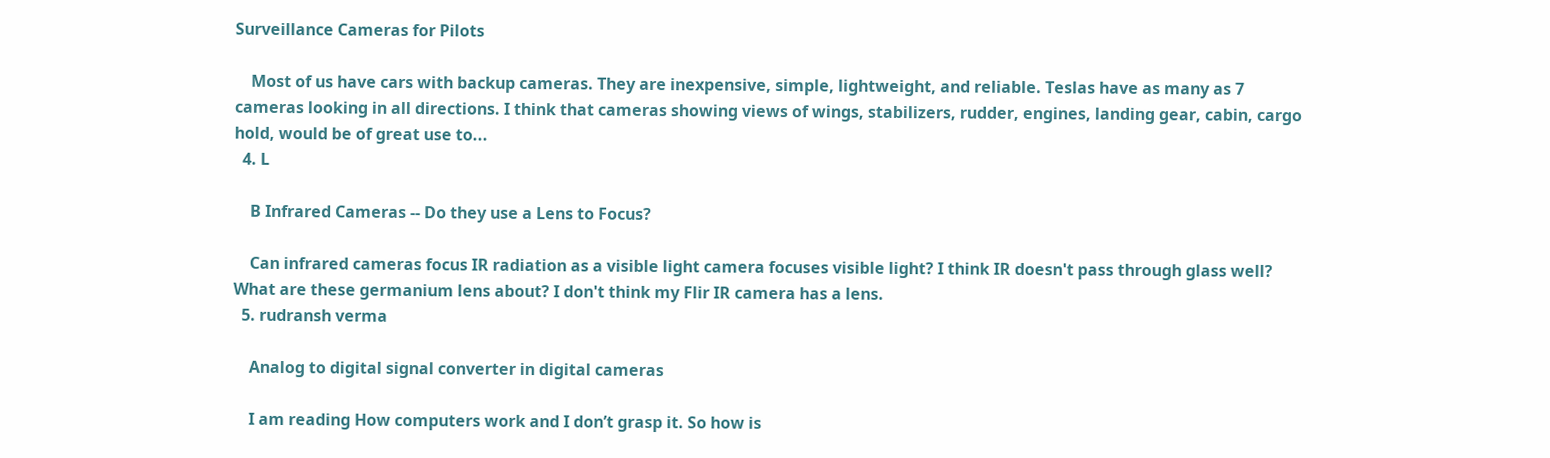Surveillance Cameras for Pilots

    Most of us have cars with backup cameras. They are inexpensive, simple, lightweight, and reliable. Teslas have as many as 7 cameras looking in all directions. I think that cameras showing views of wings, stabilizers, rudder, engines, landing gear, cabin, cargo hold, would be of great use to...
  4. L

    B Infrared Cameras -- Do they use a Lens to Focus?

    Can infrared cameras focus IR radiation as a visible light camera focuses visible light? I think IR doesn't pass through glass well? What are these germanium lens about? I don't think my Flir IR camera has a lens.
  5. rudransh verma

    Analog to digital signal converter in digital cameras

    I am reading How computers work and I don’t grasp it. So how is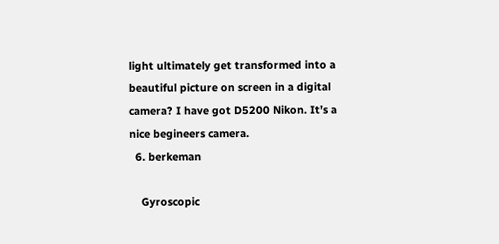light ultimately get transformed into a beautiful picture on screen in a digital camera? I have got D5200 Nikon. It’s a nice begineers camera.
  6. berkeman

    Gyroscopic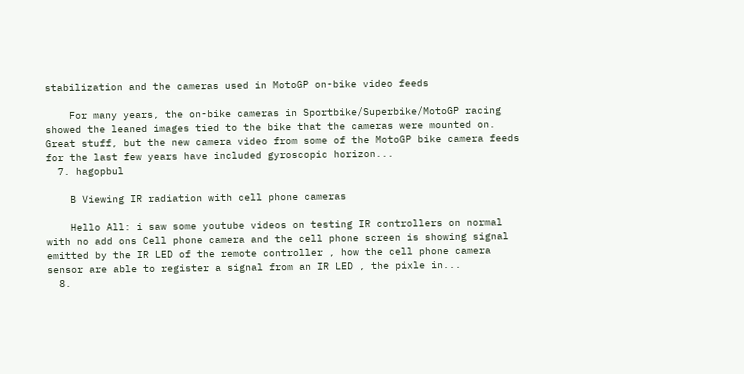stabilization and the cameras used in MotoGP on-bike video feeds

    For many years, the on-bike cameras in Sportbike/Superbike/MotoGP racing showed the leaned images tied to the bike that the cameras were mounted on. Great stuff, but the new camera video from some of the MotoGP bike camera feeds for the last few years have included gyroscopic horizon...
  7. hagopbul

    B Viewing IR radiation with cell phone cameras

    Hello All: i saw some youtube videos on testing IR controllers on normal with no add ons Cell phone camera and the cell phone screen is showing signal emitted by the IR LED of the remote controller , how the cell phone camera sensor are able to register a signal from an IR LED , the pixle in...
  8.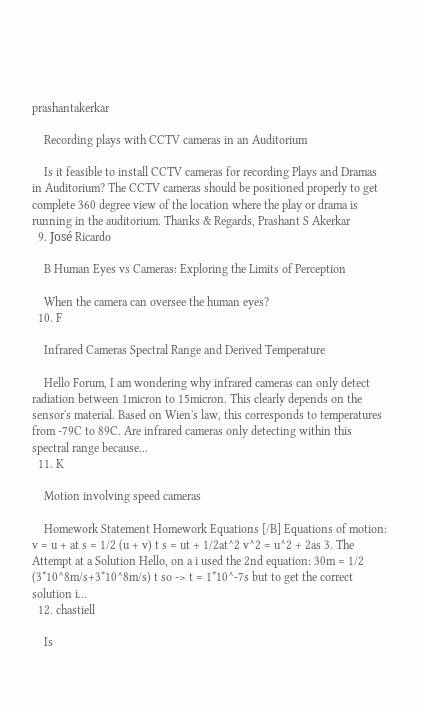prashantakerkar

    Recording plays with CCTV cameras in an Auditorium

    Is it feasible to install CCTV cameras for recording Plays and Dramas in Auditorium? The CCTV cameras should be positioned properly to get complete 360 degree view of the location where the play or drama is running in the auditorium. Thanks & Regards, Prashant S Akerkar
  9. José Ricardo

    B Human Eyes vs Cameras: Exploring the Limits of Perception

    When the camera can oversee the human eyes?
  10. F

    Infrared Cameras Spectral Range and Derived Temperature

    Hello Forum, I am wondering why infrared cameras can only detect radiation between 1micron to 15micron. This clearly depends on the sensor's material. Based on Wien's law, this corresponds to temperatures from -79C to 89C. Are infrared cameras only detecting within this spectral range because...
  11. K

    Motion involving speed cameras

    Homework Statement Homework Equations [/B] Equations of motion: v = u + at s = 1/2 (u + v) t s = ut + 1/2at^2 v^2 = u^2 + 2as 3. The Attempt at a Solution Hello, on a i used the 2nd equation: 30m = 1/2 (3*10^8m/s+3*10^8m/s) t so -> t = 1*10^-7s but to get the correct solution i...
  12. chastiell

    Is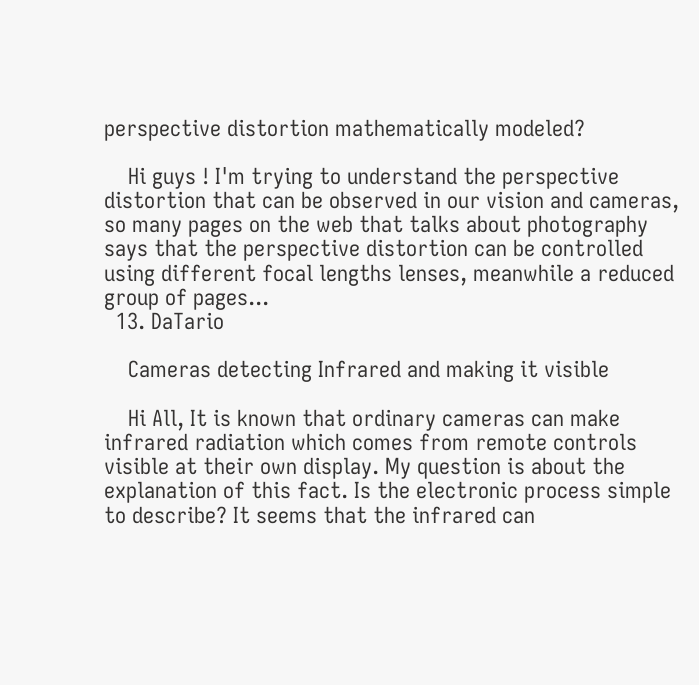perspective distortion mathematically modeled?

    Hi guys ! I'm trying to understand the perspective distortion that can be observed in our vision and cameras, so many pages on the web that talks about photography says that the perspective distortion can be controlled using different focal lengths lenses, meanwhile a reduced group of pages...
  13. DaTario

    Cameras detecting Infrared and making it visible

    Hi All, It is known that ordinary cameras can make infrared radiation which comes from remote controls visible at their own display. My question is about the explanation of this fact. Is the electronic process simple to describe? It seems that the infrared can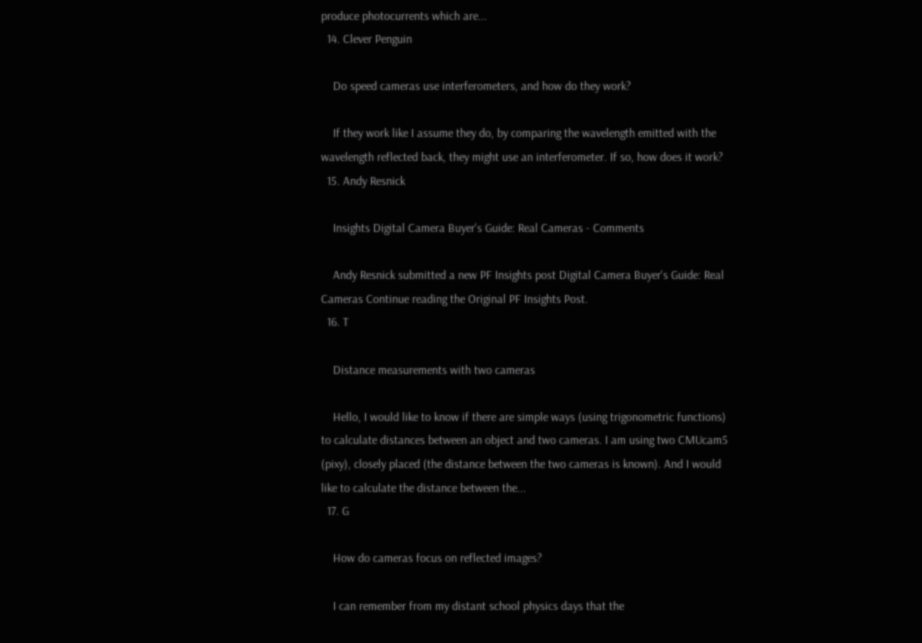produce photocurrents which are...
  14. Clever Penguin

    Do speed cameras use interferometers, and how do they work?

    If they work like I assume they do, by comparing the wavelength emitted with the wavelength reflected back, they might use an interferometer. If so, how does it work?
  15. Andy Resnick

    Insights Digital Camera Buyer's Guide: Real Cameras - Comments

    Andy Resnick submitted a new PF Insights post Digital Camera Buyer's Guide: Real Cameras Continue reading the Original PF Insights Post.
  16. T

    Distance measurements with two cameras

    Hello, I would like to know if there are simple ways (using trigonometric functions) to calculate distances between an object and two cameras. I am using two CMUcam5 (pixy), closely placed (the distance between the two cameras is known). And I would like to calculate the distance between the...
  17. G

    How do cameras focus on reflected images?

    I can remember from my distant school physics days that the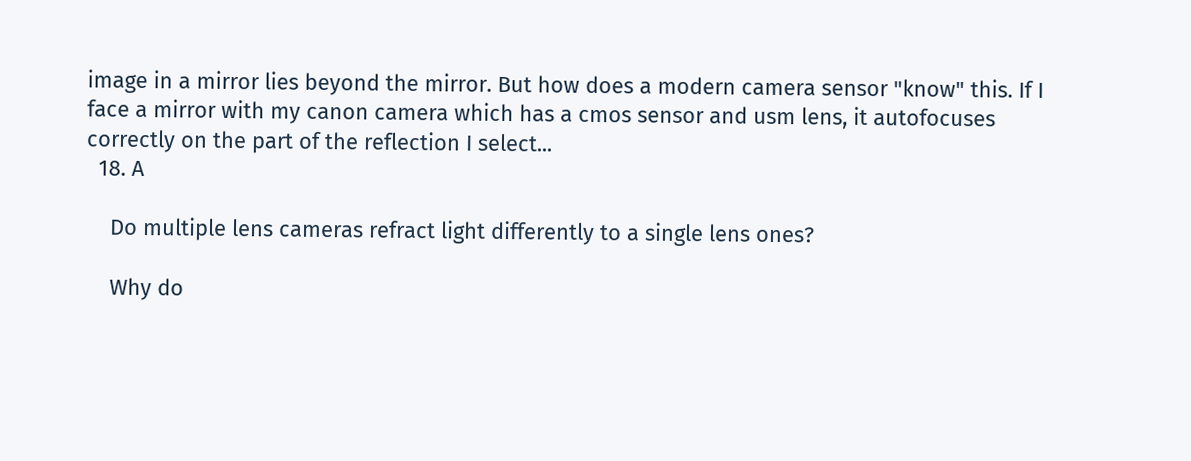image in a mirror lies beyond the mirror. But how does a modern camera sensor "know" this. If I face a mirror with my canon camera which has a cmos sensor and usm lens, it autofocuses correctly on the part of the reflection I select...
  18. A

    Do multiple lens cameras refract light differently to a single lens ones?

    Why do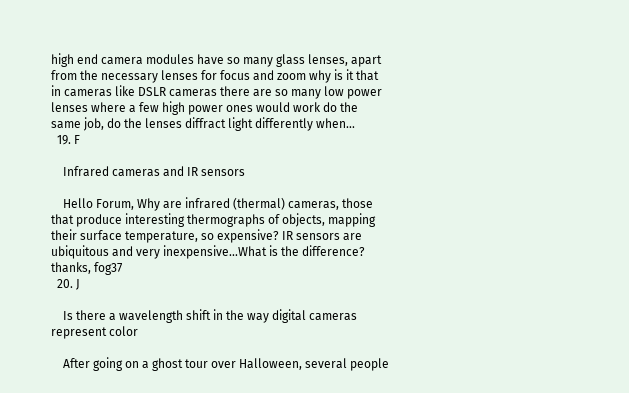high end camera modules have so many glass lenses, apart from the necessary lenses for focus and zoom why is it that in cameras like DSLR cameras there are so many low power lenses where a few high power ones would work do the same job, do the lenses diffract light differently when...
  19. F

    Infrared cameras and IR sensors

    Hello Forum, Why are infrared (thermal) cameras, those that produce interesting thermographs of objects, mapping their surface temperature, so expensive? IR sensors are ubiquitous and very inexpensive...What is the difference? thanks, fog37
  20. J

    Is there a wavelength shift in the way digital cameras represent color

    After going on a ghost tour over Halloween, several people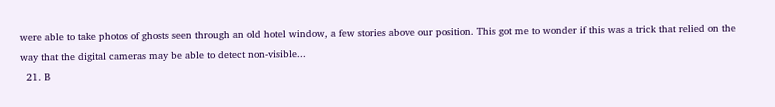were able to take photos of ghosts seen through an old hotel window, a few stories above our position. This got me to wonder if this was a trick that relied on the way that the digital cameras may be able to detect non-visible...
  21. B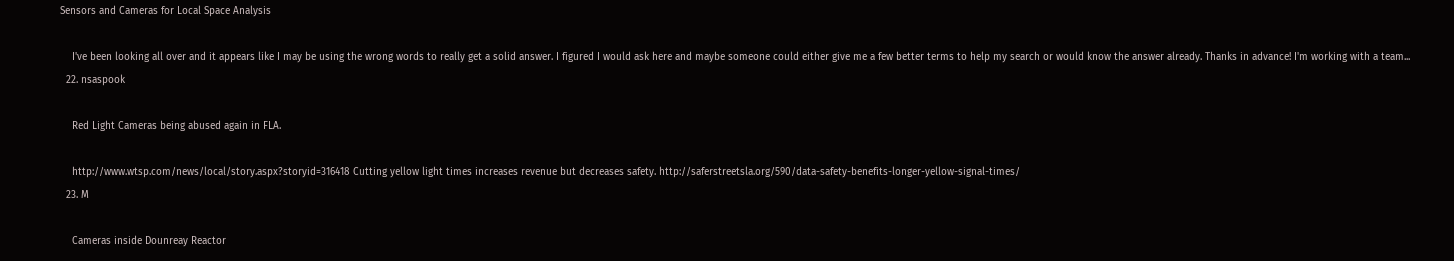Sensors and Cameras for Local Space Analysis

    I've been looking all over and it appears like I may be using the wrong words to really get a solid answer. I figured I would ask here and maybe someone could either give me a few better terms to help my search or would know the answer already. Thanks in advance! I'm working with a team...
  22. nsaspook

    Red Light Cameras being abused again in FLA.

    http://www.wtsp.com/news/local/story.aspx?storyid=316418 Cutting yellow light times increases revenue but decreases safety. http://saferstreetsla.org/590/data-safety-benefits-longer-yellow-signal-times/
  23. M

    Cameras inside Dounreay Reactor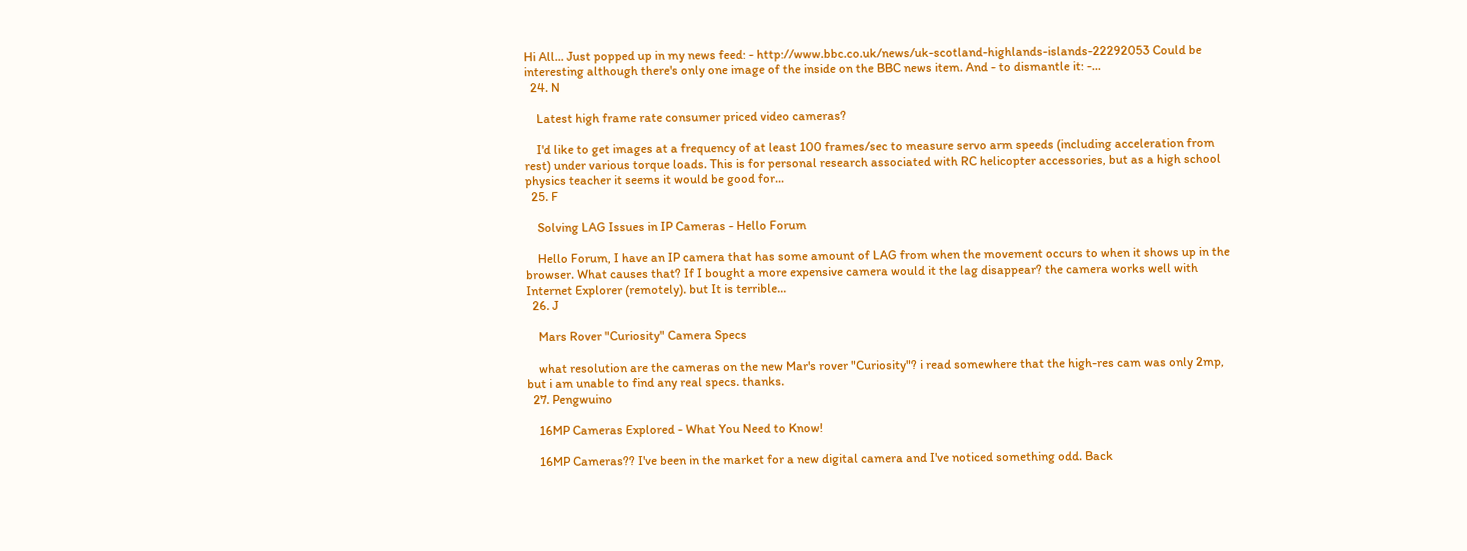Hi All... Just popped up in my news feed: - http://www.bbc.co.uk/news/uk-scotland-highlands-islands-22292053 Could be interesting although there's only one image of the inside on the BBC news item. And - to dismantle it: -...
  24. N

    Latest high frame rate consumer priced video cameras?

    I'd like to get images at a frequency of at least 100 frames/sec to measure servo arm speeds (including acceleration from rest) under various torque loads. This is for personal research associated with RC helicopter accessories, but as a high school physics teacher it seems it would be good for...
  25. F

    Solving LAG Issues in IP Cameras - Hello Forum

    Hello Forum, I have an IP camera that has some amount of LAG from when the movement occurs to when it shows up in the browser. What causes that? If I bought a more expensive camera would it the lag disappear? the camera works well with Internet Explorer (remotely). but It is terrible...
  26. J

    Mars Rover "Curiosity" Camera Specs

    what resolution are the cameras on the new Mar's rover "Curiosity"? i read somewhere that the high-res cam was only 2mp, but i am unable to find any real specs. thanks.
  27. Pengwuino

    16MP Cameras Explored - What You Need to Know!

    16MP Cameras?? I've been in the market for a new digital camera and I've noticed something odd. Back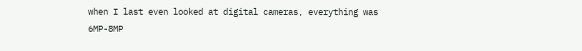when I last even looked at digital cameras, everything was 6MP-8MP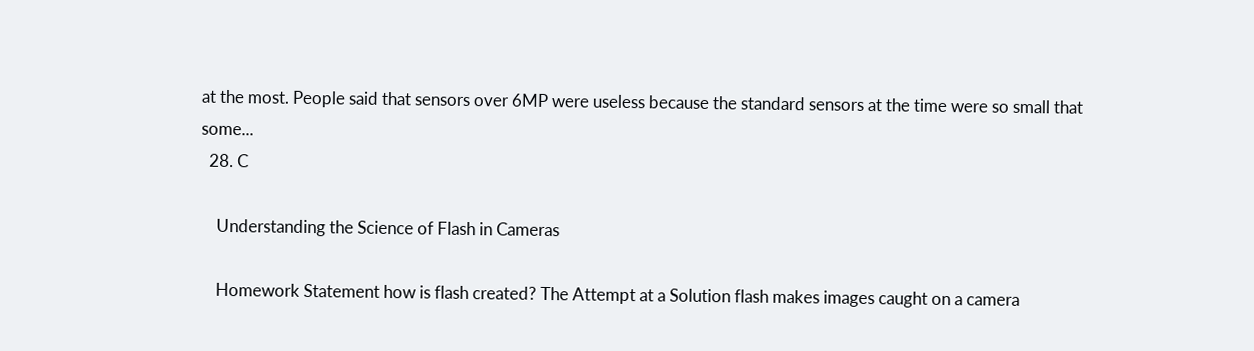at the most. People said that sensors over 6MP were useless because the standard sensors at the time were so small that some...
  28. C

    Understanding the Science of Flash in Cameras

    Homework Statement how is flash created? The Attempt at a Solution flash makes images caught on a camera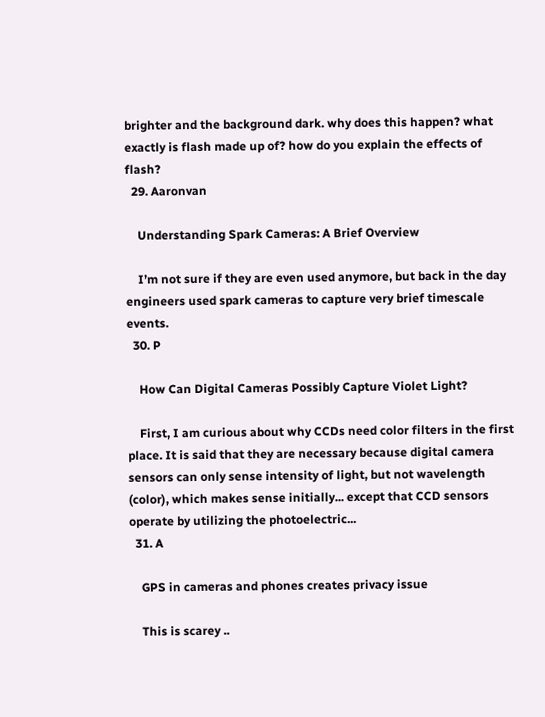brighter and the background dark. why does this happen? what exactly is flash made up of? how do you explain the effects of flash?
  29. Aaronvan

    Understanding Spark Cameras: A Brief Overview

    I’m not sure if they are even used anymore, but back in the day engineers used spark cameras to capture very brief timescale events.
  30. P

    How Can Digital Cameras Possibly Capture Violet Light?

    First, I am curious about why CCDs need color filters in the first place. It is said that they are necessary because digital camera sensors can only sense intensity of light, but not wavelength (color), which makes sense initially... except that CCD sensors operate by utilizing the photoelectric...
  31. A

    GPS in cameras and phones creates privacy issue

    This is scarey ..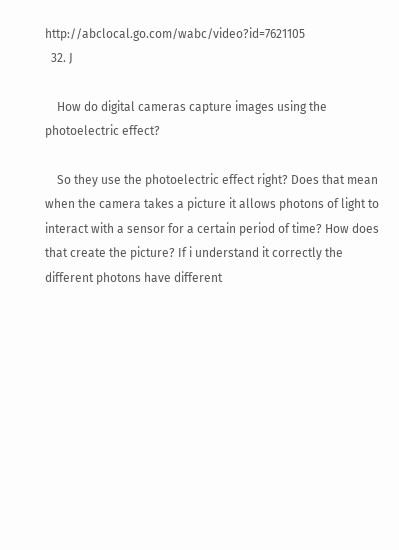http://abclocal.go.com/wabc/video?id=7621105
  32. J

    How do digital cameras capture images using the photoelectric effect?

    So they use the photoelectric effect right? Does that mean when the camera takes a picture it allows photons of light to interact with a sensor for a certain period of time? How does that create the picture? If i understand it correctly the different photons have different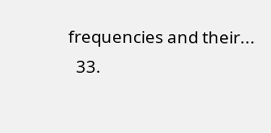frequencies and their...
  33.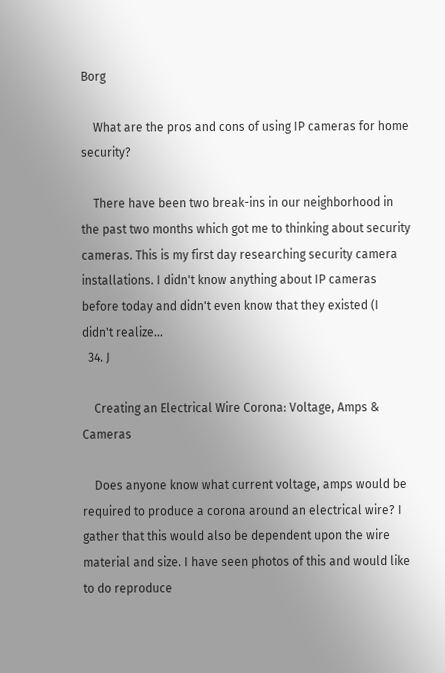Borg

    What are the pros and cons of using IP cameras for home security?

    There have been two break-ins in our neighborhood in the past two months which got me to thinking about security cameras. This is my first day researching security camera installations. I didn't know anything about IP cameras before today and didn't even know that they existed (I didn't realize...
  34. J

    Creating an Electrical Wire Corona: Voltage, Amps & Cameras

    Does anyone know what current voltage, amps would be required to produce a corona around an electrical wire? I gather that this would also be dependent upon the wire material and size. I have seen photos of this and would like to do reproduce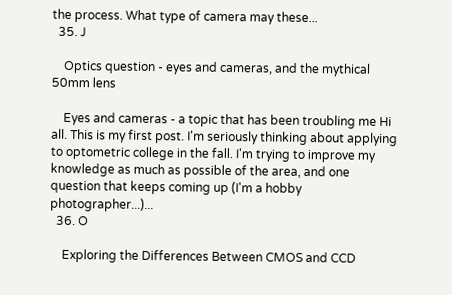the process. What type of camera may these...
  35. J

    Optics question - eyes and cameras, and the mythical 50mm lens

    Eyes and cameras - a topic that has been troubling me Hi all. This is my first post. I'm seriously thinking about applying to optometric college in the fall. I'm trying to improve my knowledge as much as possible of the area, and one question that keeps coming up (I'm a hobby photographer...)...
  36. O

    Exploring the Differences Between CMOS and CCD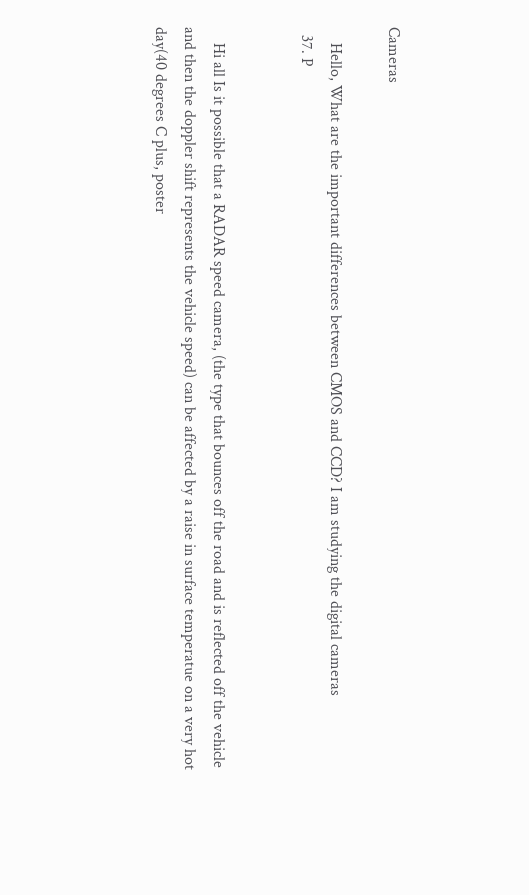Cameras

    Hello, What are the important differences between CMOS and CCD? I am studying the digital cameras
  37. P


    Hi all Is it possible that a RADAR speed camera, (the type that bounces off the road and is reflected off the vehicle and then the doppler shift represents the vehicle speed) can be affected by a raise in surface temperatue on a very hot day(40 degrees C plus, poster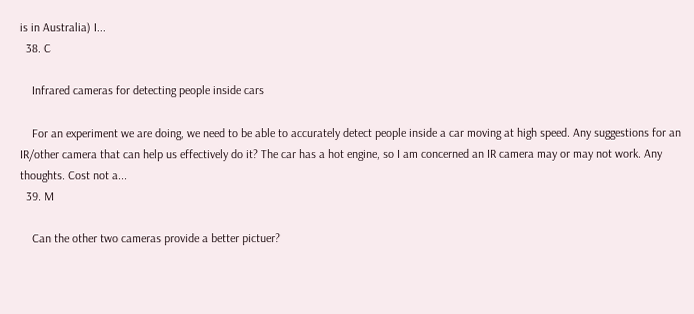is in Australia) I...
  38. C

    Infrared cameras for detecting people inside cars

    For an experiment we are doing, we need to be able to accurately detect people inside a car moving at high speed. Any suggestions for an IR/other camera that can help us effectively do it? The car has a hot engine, so I am concerned an IR camera may or may not work. Any thoughts. Cost not a...
  39. M

    Can the other two cameras provide a better pictuer?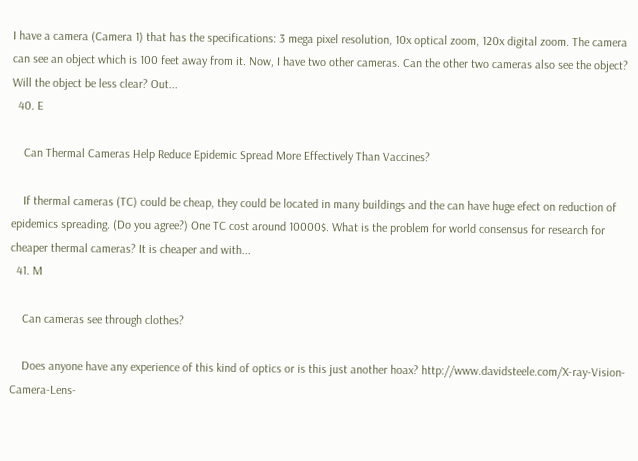I have a camera (Camera 1) that has the specifications: 3 mega pixel resolution, 10x optical zoom, 120x digital zoom. The camera can see an object which is 100 feet away from it. Now, I have two other cameras. Can the other two cameras also see the object? Will the object be less clear? Out...
  40. E

    Can Thermal Cameras Help Reduce Epidemic Spread More Effectively Than Vaccines?

    If thermal cameras (TC) could be cheap, they could be located in many buildings and the can have huge efect on reduction of epidemics spreading. (Do you agree?) One TC cost around 10000$. What is the problem for world consensus for research for cheaper thermal cameras? It is cheaper and with...
  41. M

    Can cameras see through clothes?

    Does anyone have any experience of this kind of optics or is this just another hoax? http://www.davidsteele.com/X-ray-Vision-Camera-Lens-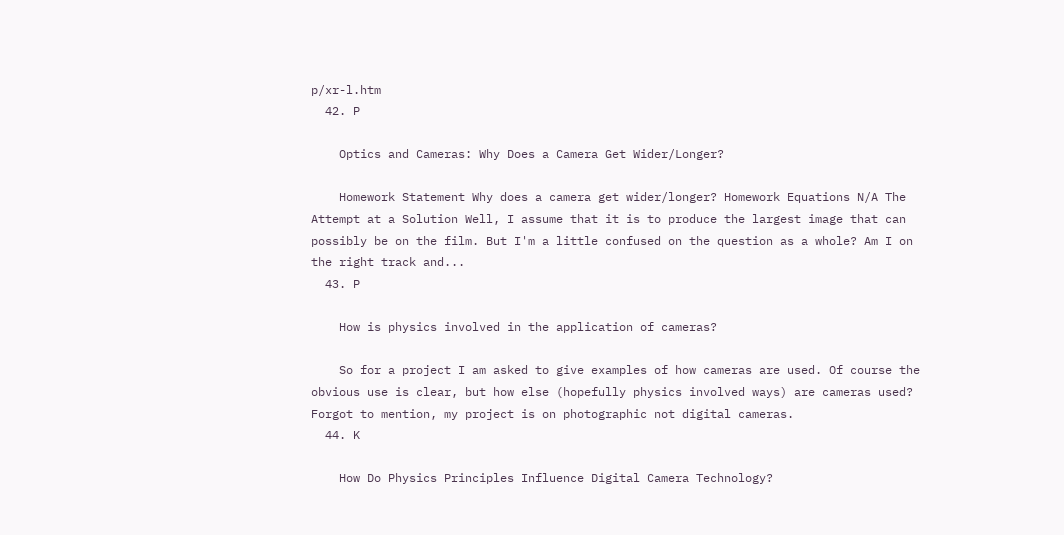p/xr-l.htm
  42. P

    Optics and Cameras: Why Does a Camera Get Wider/Longer?

    Homework Statement Why does a camera get wider/longer? Homework Equations N/A The Attempt at a Solution Well, I assume that it is to produce the largest image that can possibly be on the film. But I'm a little confused on the question as a whole? Am I on the right track and...
  43. P

    How is physics involved in the application of cameras?

    So for a project I am asked to give examples of how cameras are used. Of course the obvious use is clear, but how else (hopefully physics involved ways) are cameras used? Forgot to mention, my project is on photographic not digital cameras.
  44. K

    How Do Physics Principles Influence Digital Camera Technology?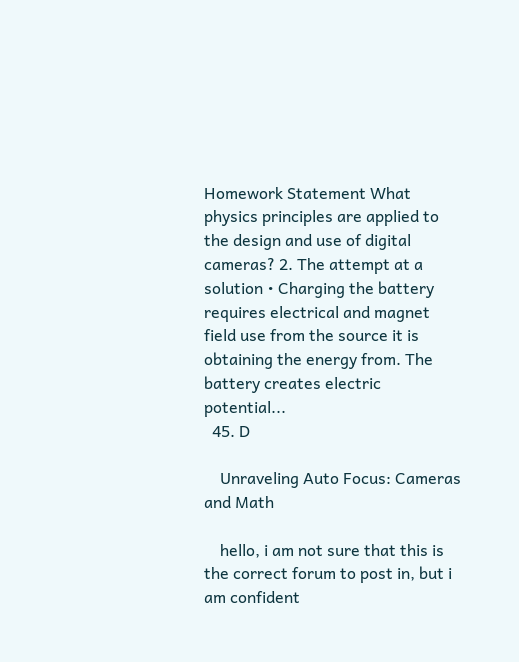Homework Statement What physics principles are applied to the design and use of digital cameras? 2. The attempt at a solution • Charging the battery requires electrical and magnet field use from the source it is obtaining the energy from. The battery creates electric potential...
  45. D

    Unraveling Auto Focus: Cameras and Math

    hello, i am not sure that this is the correct forum to post in, but i am confident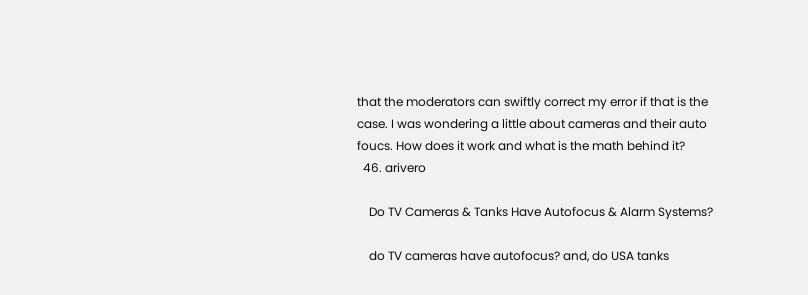that the moderators can swiftly correct my error if that is the case. I was wondering a little about cameras and their auto foucs. How does it work and what is the math behind it?
  46. arivero

    Do TV Cameras & Tanks Have Autofocus & Alarm Systems?

    do TV cameras have autofocus? and, do USA tanks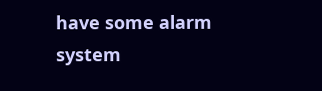have some alarm system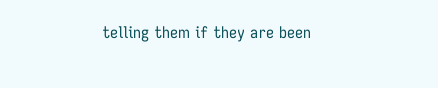telling them if they are been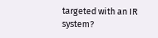targeted with an IR system?